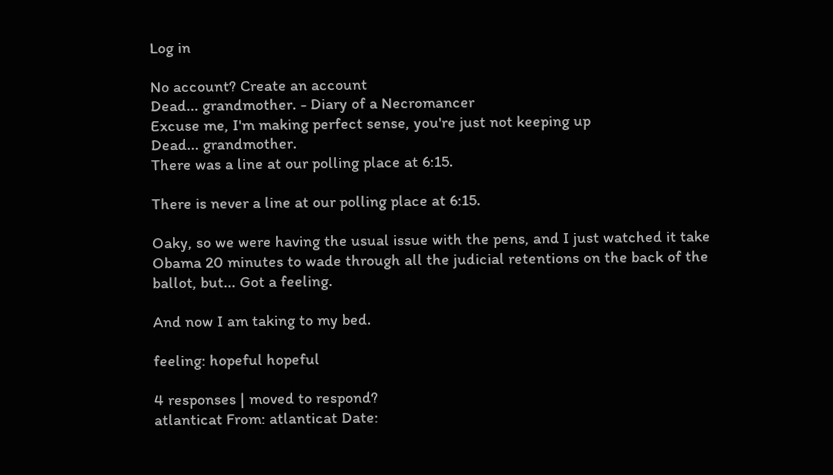Log in

No account? Create an account
Dead... grandmother. - Diary of a Necromancer
Excuse me, I'm making perfect sense, you're just not keeping up
Dead... grandmother.
There was a line at our polling place at 6:15.

There is never a line at our polling place at 6:15.

Oaky, so we were having the usual issue with the pens, and I just watched it take Obama 20 minutes to wade through all the judicial retentions on the back of the ballot, but... Got a feeling.

And now I am taking to my bed.

feeling: hopeful hopeful

4 responses | moved to respond?
atlanticat From: atlanticat Date: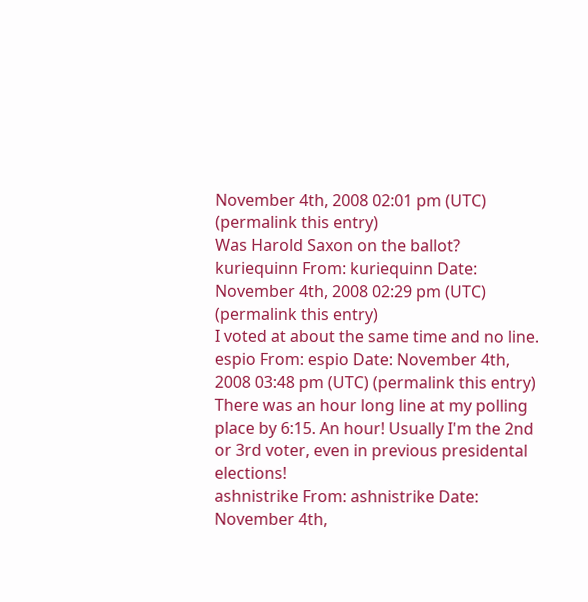November 4th, 2008 02:01 pm (UTC) (permalink this entry)
Was Harold Saxon on the ballot?
kuriequinn From: kuriequinn Date: November 4th, 2008 02:29 pm (UTC) (permalink this entry)
I voted at about the same time and no line.
espio From: espio Date: November 4th, 2008 03:48 pm (UTC) (permalink this entry)
There was an hour long line at my polling place by 6:15. An hour! Usually I'm the 2nd or 3rd voter, even in previous presidental elections!
ashnistrike From: ashnistrike Date: November 4th,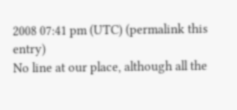2008 07:41 pm (UTC) (permalink this entry)
No line at our place, although all the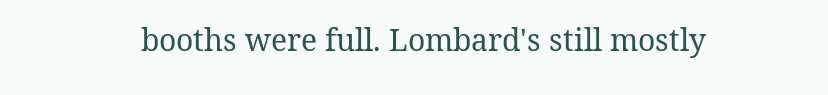booths were full. Lombard's still mostly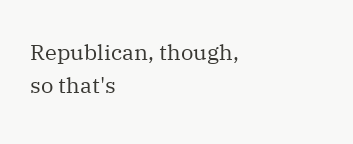Republican, though, so that's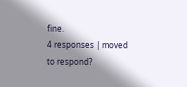fine.
4 responses | moved to respond?